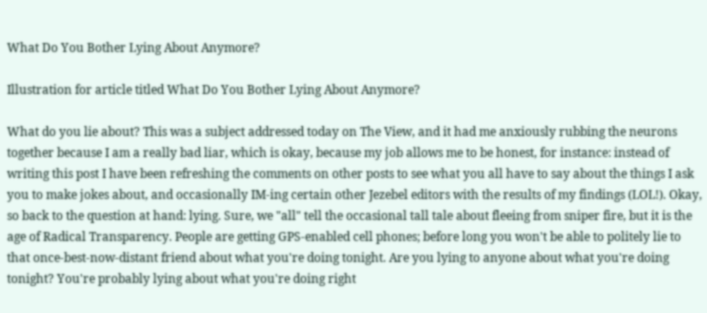What Do You Bother Lying About Anymore?

Illustration for article titled What Do You Bother Lying About Anymore?

What do you lie about? This was a subject addressed today on The View, and it had me anxiously rubbing the neurons together because I am a really bad liar, which is okay, because my job allows me to be honest, for instance: instead of writing this post I have been refreshing the comments on other posts to see what you all have to say about the things I ask you to make jokes about, and occasionally IM-ing certain other Jezebel editors with the results of my findings (LOL!). Okay, so back to the question at hand: lying. Sure, we "all" tell the occasional tall tale about fleeing from sniper fire, but it is the age of Radical Transparency. People are getting GPS-enabled cell phones; before long you won't be able to politely lie to that once-best-now-distant friend about what you're doing tonight. Are you lying to anyone about what you're doing tonight? You're probably lying about what you're doing right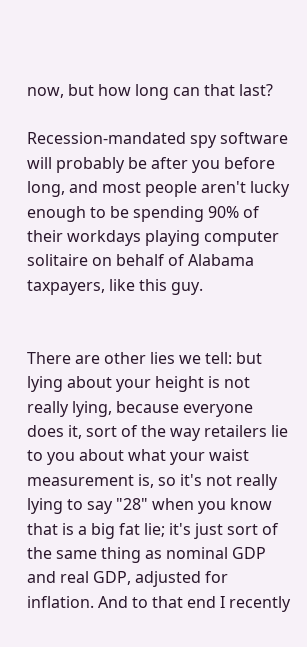now, but how long can that last?

Recession-mandated spy software will probably be after you before long, and most people aren't lucky enough to be spending 90% of their workdays playing computer solitaire on behalf of Alabama taxpayers, like this guy.


There are other lies we tell: but lying about your height is not really lying, because everyone does it, sort of the way retailers lie to you about what your waist measurement is, so it's not really lying to say "28" when you know that is a big fat lie; it's just sort of the same thing as nominal GDP and real GDP, adjusted for inflation. And to that end I recently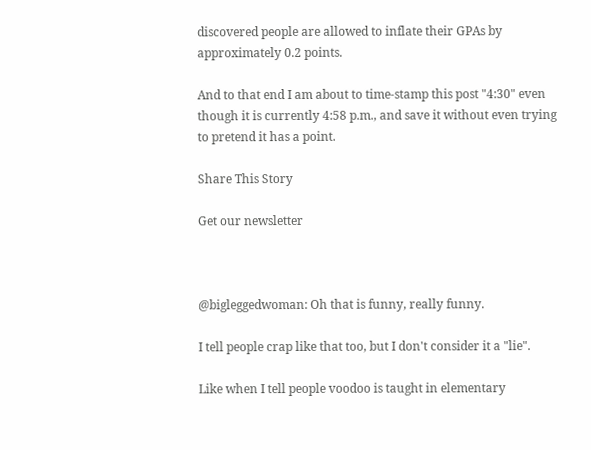discovered people are allowed to inflate their GPAs by approximately 0.2 points.

And to that end I am about to time-stamp this post "4:30" even though it is currently 4:58 p.m., and save it without even trying to pretend it has a point.

Share This Story

Get our newsletter



@bigleggedwoman: Oh that is funny, really funny.

I tell people crap like that too, but I don't consider it a "lie".

Like when I tell people voodoo is taught in elementary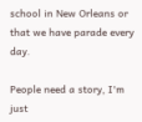school in New Orleans or that we have parade every day.

People need a story, I'm just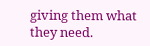giving them what they need.